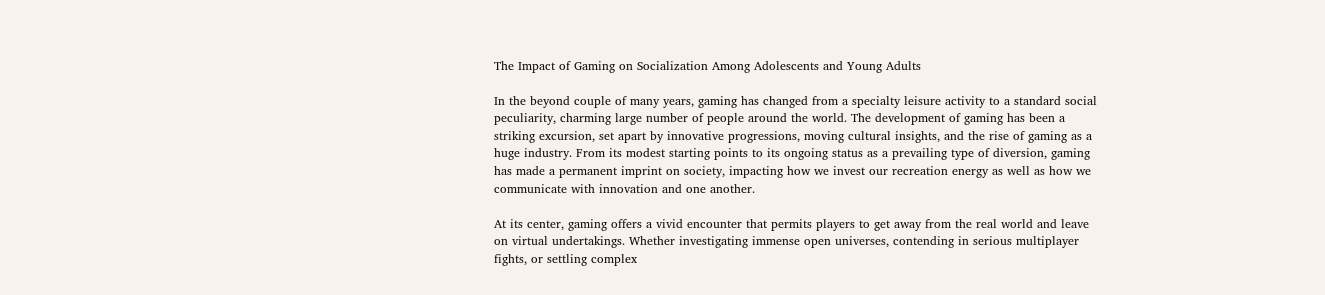The Impact of Gaming on Socialization Among Adolescents and Young Adults

In the beyond couple of many years, gaming has changed from a specialty leisure activity to a standard social peculiarity, charming large number of people around the world. The development of gaming has been a striking excursion, set apart by innovative progressions, moving cultural insights, and the rise of gaming as a huge industry. From its modest starting points to its ongoing status as a prevailing type of diversion, gaming has made a permanent imprint on society, impacting how we invest our recreation energy as well as how we communicate with innovation and one another.

At its center, gaming offers a vivid encounter that permits players to get away from the real world and leave on virtual undertakings. Whether investigating immense open universes, contending in serious multiplayer fights, or settling complex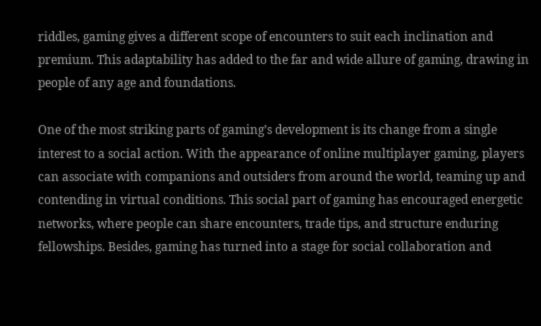riddles, gaming gives a different scope of encounters to suit each inclination and premium. This adaptability has added to the far and wide allure of gaming, drawing in people of any age and foundations.

One of the most striking parts of gaming’s development is its change from a single interest to a social action. With the appearance of online multiplayer gaming, players can associate with companions and outsiders from around the world, teaming up and contending in virtual conditions. This social part of gaming has encouraged energetic networks, where people can share encounters, trade tips, and structure enduring fellowships. Besides, gaming has turned into a stage for social collaboration and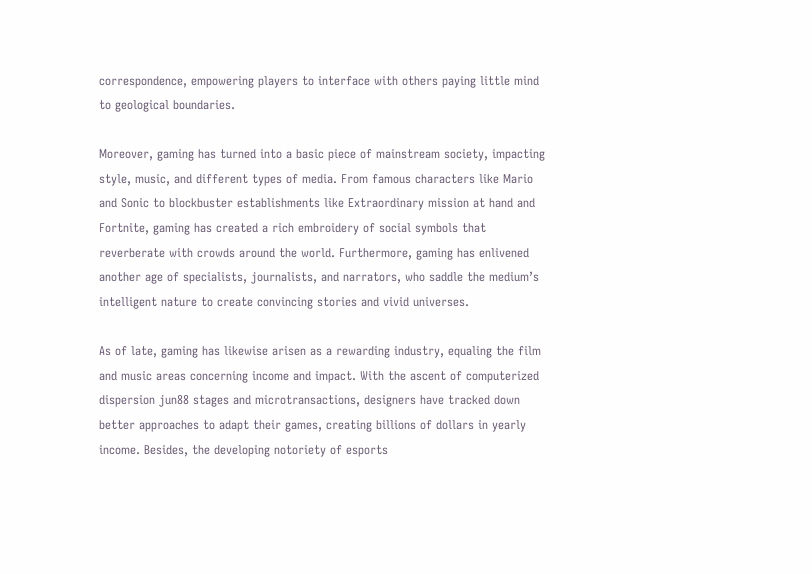correspondence, empowering players to interface with others paying little mind to geological boundaries.

Moreover, gaming has turned into a basic piece of mainstream society, impacting style, music, and different types of media. From famous characters like Mario and Sonic to blockbuster establishments like Extraordinary mission at hand and Fortnite, gaming has created a rich embroidery of social symbols that reverberate with crowds around the world. Furthermore, gaming has enlivened another age of specialists, journalists, and narrators, who saddle the medium’s intelligent nature to create convincing stories and vivid universes.

As of late, gaming has likewise arisen as a rewarding industry, equaling the film and music areas concerning income and impact. With the ascent of computerized dispersion jun88 stages and microtransactions, designers have tracked down better approaches to adapt their games, creating billions of dollars in yearly income. Besides, the developing notoriety of esports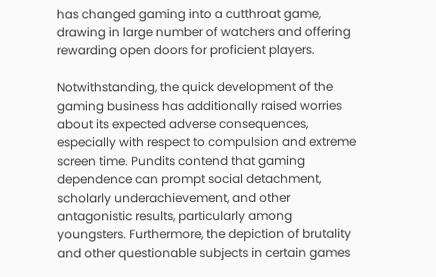has changed gaming into a cutthroat game, drawing in large number of watchers and offering rewarding open doors for proficient players.

Notwithstanding, the quick development of the gaming business has additionally raised worries about its expected adverse consequences, especially with respect to compulsion and extreme screen time. Pundits contend that gaming dependence can prompt social detachment, scholarly underachievement, and other antagonistic results, particularly among youngsters. Furthermore, the depiction of brutality and other questionable subjects in certain games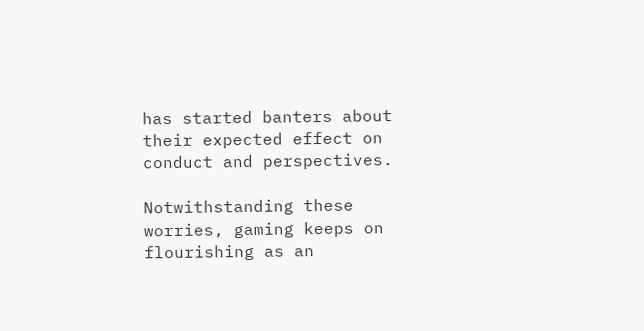has started banters about their expected effect on conduct and perspectives.

Notwithstanding these worries, gaming keeps on flourishing as an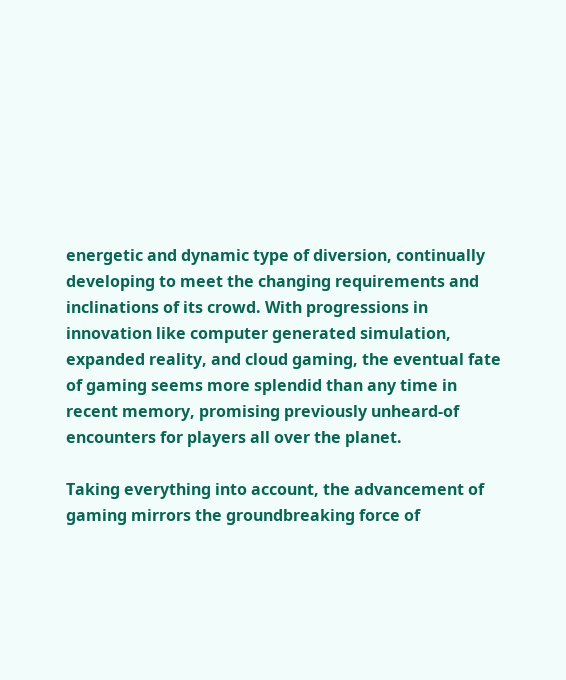energetic and dynamic type of diversion, continually developing to meet the changing requirements and inclinations of its crowd. With progressions in innovation like computer generated simulation, expanded reality, and cloud gaming, the eventual fate of gaming seems more splendid than any time in recent memory, promising previously unheard-of encounters for players all over the planet.

Taking everything into account, the advancement of gaming mirrors the groundbreaking force of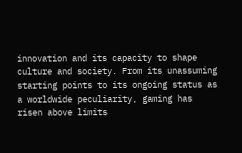innovation and its capacity to shape culture and society. From its unassuming starting points to its ongoing status as a worldwide peculiarity, gaming has risen above limits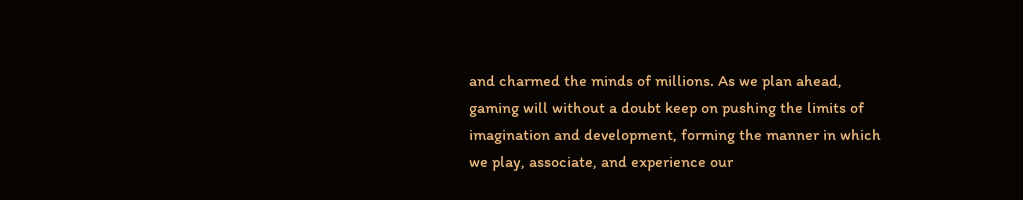and charmed the minds of millions. As we plan ahead, gaming will without a doubt keep on pushing the limits of imagination and development, forming the manner in which we play, associate, and experience our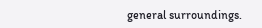general surroundings.